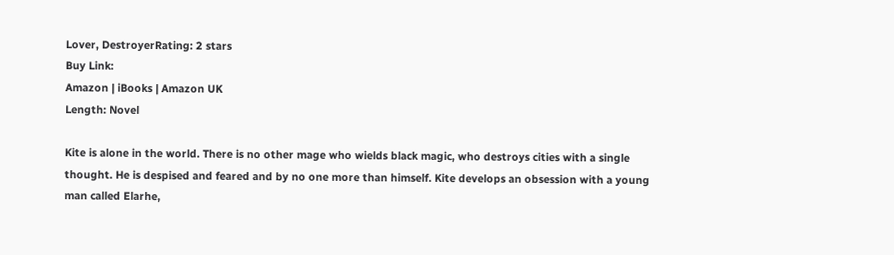Lover, DestroyerRating: 2 stars
Buy Link:
Amazon | iBooks | Amazon UK
Length: Novel

Kite is alone in the world. There is no other mage who wields black magic, who destroys cities with a single thought. He is despised and feared and by no one more than himself. Kite develops an obsession with a young man called Elarhe,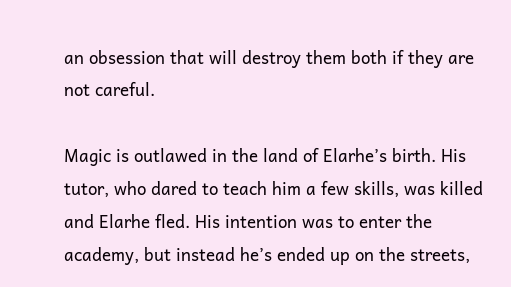an obsession that will destroy them both if they are not careful.

Magic is outlawed in the land of Elarhe’s birth. His tutor, who dared to teach him a few skills, was killed and Elarhe fled. His intention was to enter the academy, but instead he’s ended up on the streets,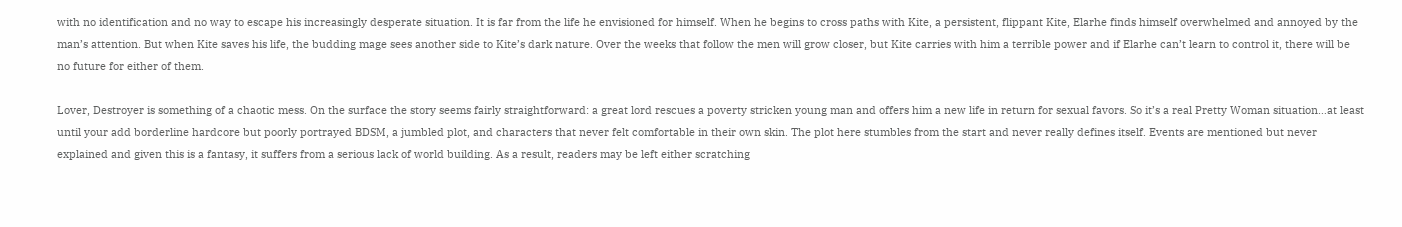with no identification and no way to escape his increasingly desperate situation. It is far from the life he envisioned for himself. When he begins to cross paths with Kite, a persistent, flippant Kite, Elarhe finds himself overwhelmed and annoyed by the man’s attention. But when Kite saves his life, the budding mage sees another side to Kite’s dark nature. Over the weeks that follow the men will grow closer, but Kite carries with him a terrible power and if Elarhe can’t learn to control it, there will be no future for either of them.

Lover, Destroyer is something of a chaotic mess. On the surface the story seems fairly straightforward: a great lord rescues a poverty stricken young man and offers him a new life in return for sexual favors. So it’s a real Pretty Woman situation…at least until your add borderline hardcore but poorly portrayed BDSM, a jumbled plot, and characters that never felt comfortable in their own skin. The plot here stumbles from the start and never really defines itself. Events are mentioned but never explained and given this is a fantasy, it suffers from a serious lack of world building. As a result, readers may be left either scratching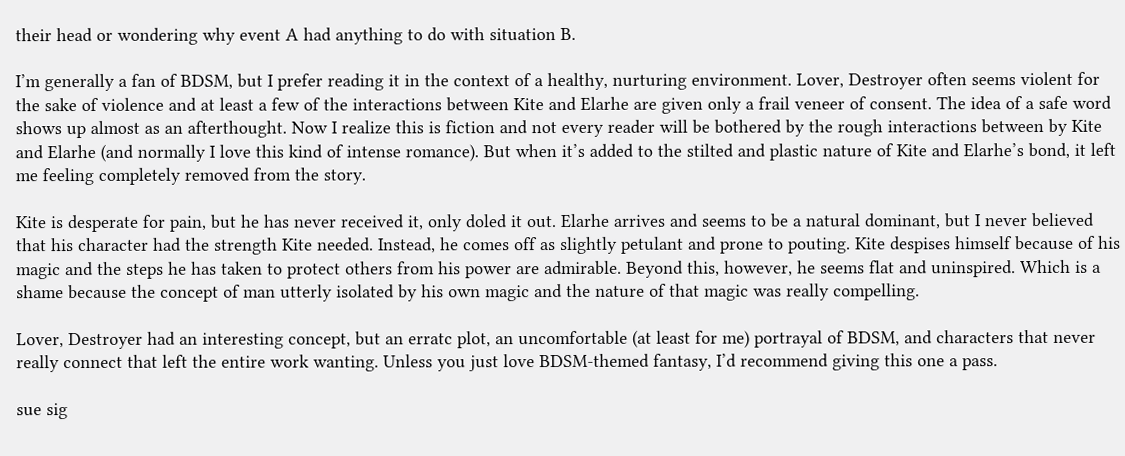their head or wondering why event A had anything to do with situation B.

I’m generally a fan of BDSM, but I prefer reading it in the context of a healthy, nurturing environment. Lover, Destroyer often seems violent for the sake of violence and at least a few of the interactions between Kite and Elarhe are given only a frail veneer of consent. The idea of a safe word shows up almost as an afterthought. Now I realize this is fiction and not every reader will be bothered by the rough interactions between by Kite and Elarhe (and normally I love this kind of intense romance). But when it’s added to the stilted and plastic nature of Kite and Elarhe’s bond, it left me feeling completely removed from the story.

Kite is desperate for pain, but he has never received it, only doled it out. Elarhe arrives and seems to be a natural dominant, but I never believed that his character had the strength Kite needed. Instead, he comes off as slightly petulant and prone to pouting. Kite despises himself because of his magic and the steps he has taken to protect others from his power are admirable. Beyond this, however, he seems flat and uninspired. Which is a shame because the concept of man utterly isolated by his own magic and the nature of that magic was really compelling.

Lover, Destroyer had an interesting concept, but an erratc plot, an uncomfortable (at least for me) portrayal of BDSM, and characters that never really connect that left the entire work wanting. Unless you just love BDSM-themed fantasy, I’d recommend giving this one a pass.

sue sig